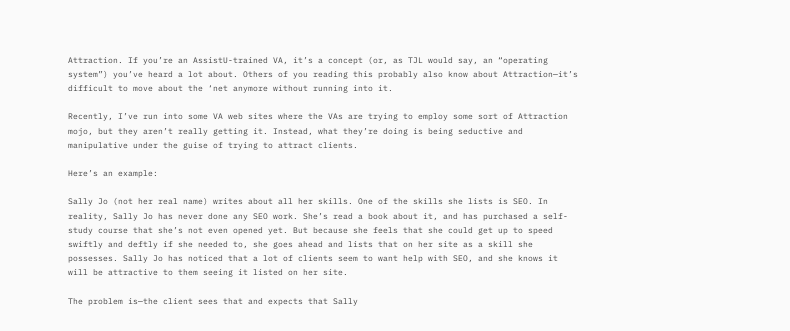Attraction. If you’re an AssistU-trained VA, it’s a concept (or, as TJL would say, an “operating system”) you’ve heard a lot about. Others of you reading this probably also know about Attraction—it’s difficult to move about the ‘net anymore without running into it.

Recently, I’ve run into some VA web sites where the VAs are trying to employ some sort of Attraction mojo, but they aren’t really getting it. Instead, what they’re doing is being seductive and manipulative under the guise of trying to attract clients.

Here’s an example:

Sally Jo (not her real name) writes about all her skills. One of the skills she lists is SEO. In reality, Sally Jo has never done any SEO work. She’s read a book about it, and has purchased a self-study course that she’s not even opened yet. But because she feels that she could get up to speed swiftly and deftly if she needed to, she goes ahead and lists that on her site as a skill she possesses. Sally Jo has noticed that a lot of clients seem to want help with SEO, and she knows it will be attractive to them seeing it listed on her site.

The problem is—the client sees that and expects that Sally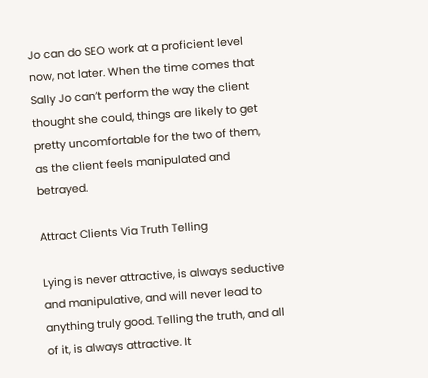Jo can do SEO work at a proficient level now, not later. When the time comes that Sally Jo can’t perform the way the client thought she could, things are likely to get pretty uncomfortable for the two of them, as the client feels manipulated and betrayed.

Attract Clients Via Truth Telling

Lying is never attractive, is always seductive and manipulative, and will never lead to anything truly good. Telling the truth, and all of it, is always attractive. It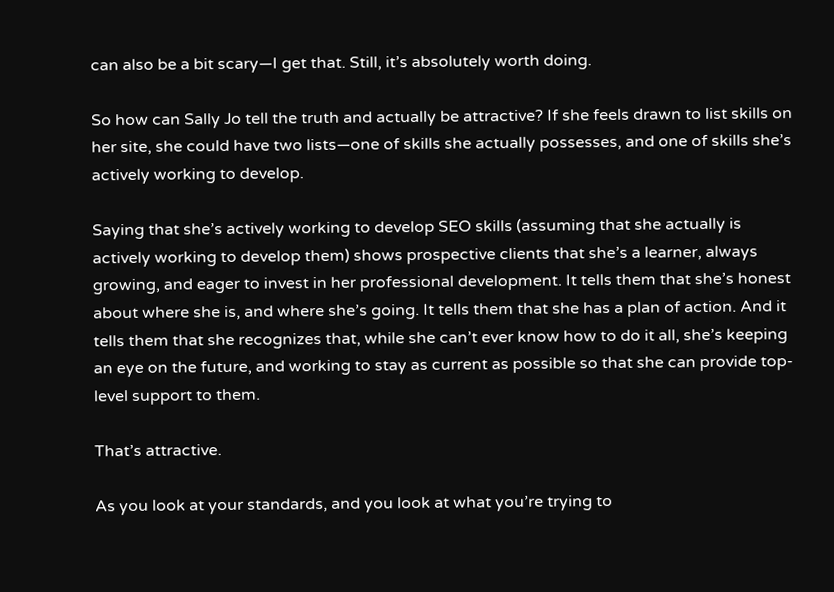can also be a bit scary—I get that. Still, it’s absolutely worth doing.

So how can Sally Jo tell the truth and actually be attractive? If she feels drawn to list skills on her site, she could have two lists—one of skills she actually possesses, and one of skills she’s actively working to develop.

Saying that she’s actively working to develop SEO skills (assuming that she actually is actively working to develop them) shows prospective clients that she’s a learner, always growing, and eager to invest in her professional development. It tells them that she’s honest about where she is, and where she’s going. It tells them that she has a plan of action. And it tells them that she recognizes that, while she can’t ever know how to do it all, she’s keeping an eye on the future, and working to stay as current as possible so that she can provide top-level support to them.

That’s attractive.

As you look at your standards, and you look at what you’re trying to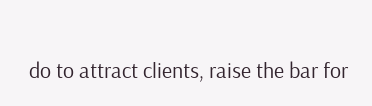do to attract clients, raise the bar for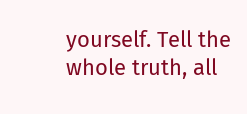yourself. Tell the whole truth, all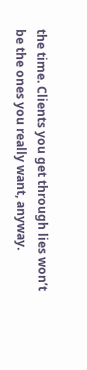the time. Clients you get through lies won’t be the ones you really want, anyway.